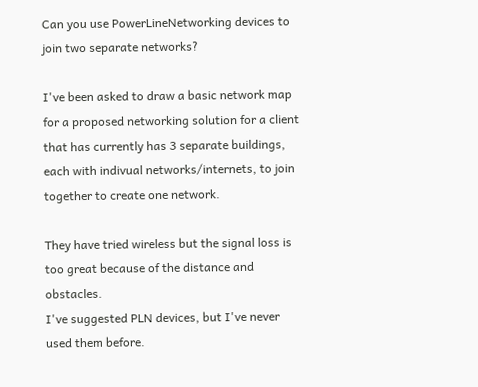Can you use PowerLineNetworking devices to join two separate networks?

I've been asked to draw a basic network map for a proposed networking solution for a client that has currently has 3 separate buildings, each with indivual networks/internets, to join together to create one network.

They have tried wireless but the signal loss is too great because of the distance and obstacles.
I've suggested PLN devices, but I've never used them before.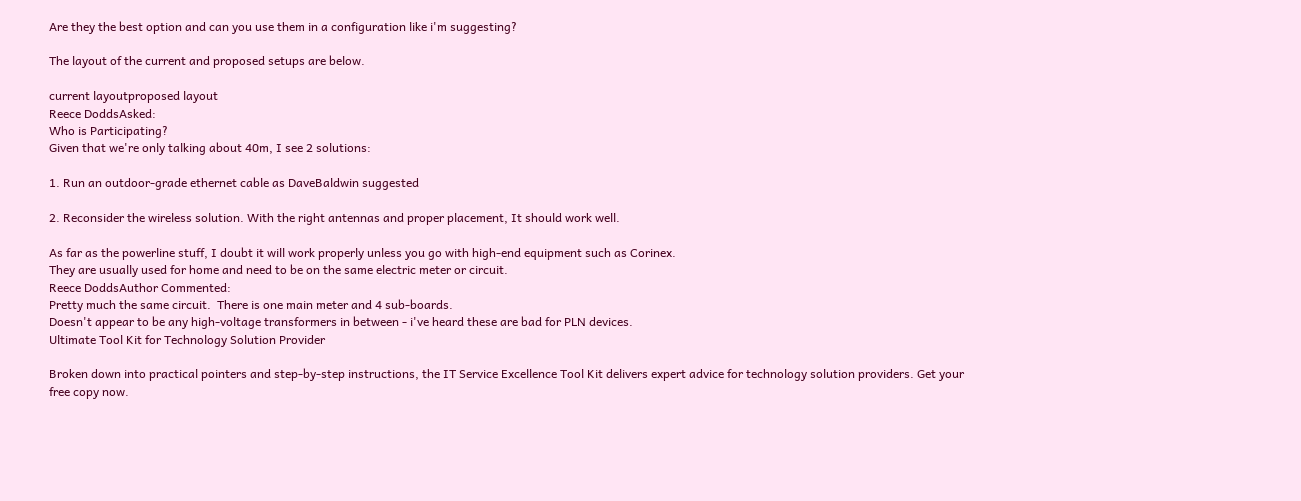Are they the best option and can you use them in a configuration like i'm suggesting?

The layout of the current and proposed setups are below.

current layoutproposed layout
Reece DoddsAsked:
Who is Participating?
Given that we're only talking about 40m, I see 2 solutions:

1. Run an outdoor-grade ethernet cable as DaveBaldwin suggested

2. Reconsider the wireless solution. With the right antennas and proper placement, It should work well.

As far as the powerline stuff, I doubt it will work properly unless you go with high-end equipment such as Corinex.
They are usually used for home and need to be on the same electric meter or circuit.
Reece DoddsAuthor Commented:
Pretty much the same circuit.  There is one main meter and 4 sub-boards.
Doesn't appear to be any high-voltage transformers in between - i've heard these are bad for PLN devices.
Ultimate Tool Kit for Technology Solution Provider

Broken down into practical pointers and step-by-step instructions, the IT Service Excellence Tool Kit delivers expert advice for technology solution providers. Get your free copy now.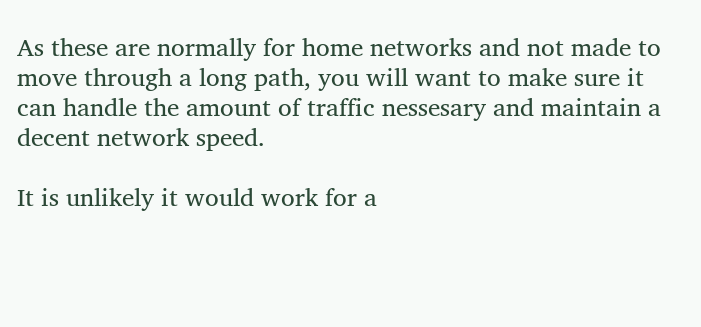As these are normally for home networks and not made to move through a long path, you will want to make sure it can handle the amount of traffic nessesary and maintain a decent network speed.

It is unlikely it would work for a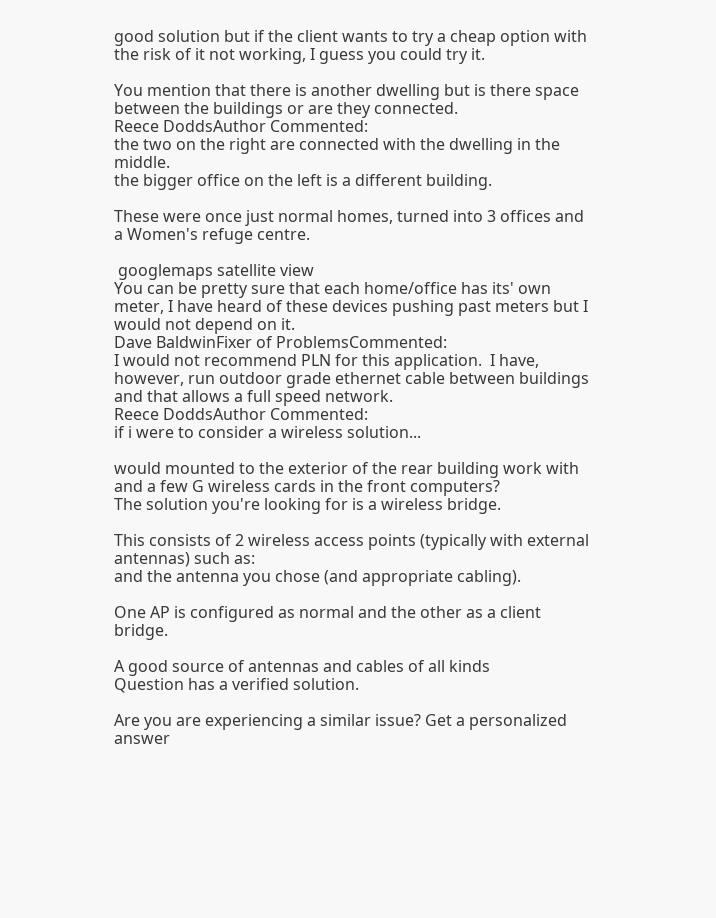good solution but if the client wants to try a cheap option with the risk of it not working, I guess you could try it.

You mention that there is another dwelling but is there space between the buildings or are they connected.
Reece DoddsAuthor Commented:
the two on the right are connected with the dwelling in the middle.
the bigger office on the left is a different building.

These were once just normal homes, turned into 3 offices and a Women's refuge centre.

 googlemaps satellite view
You can be pretty sure that each home/office has its' own meter, I have heard of these devices pushing past meters but I would not depend on it.
Dave BaldwinFixer of ProblemsCommented:
I would not recommend PLN for this application.  I have, however, run outdoor grade ethernet cable between buildings and that allows a full speed network.
Reece DoddsAuthor Commented:
if i were to consider a wireless solution...

would mounted to the exterior of the rear building work with and a few G wireless cards in the front computers?
The solution you're looking for is a wireless bridge.

This consists of 2 wireless access points (typically with external antennas) such as:
and the antenna you chose (and appropriate cabling).

One AP is configured as normal and the other as a client bridge.

A good source of antennas and cables of all kinds
Question has a verified solution.

Are you are experiencing a similar issue? Get a personalized answer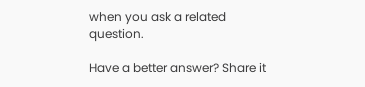when you ask a related question.

Have a better answer? Share it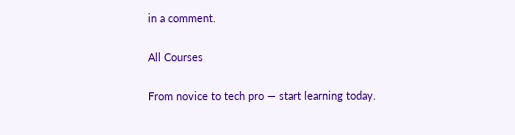in a comment.

All Courses

From novice to tech pro — start learning today.